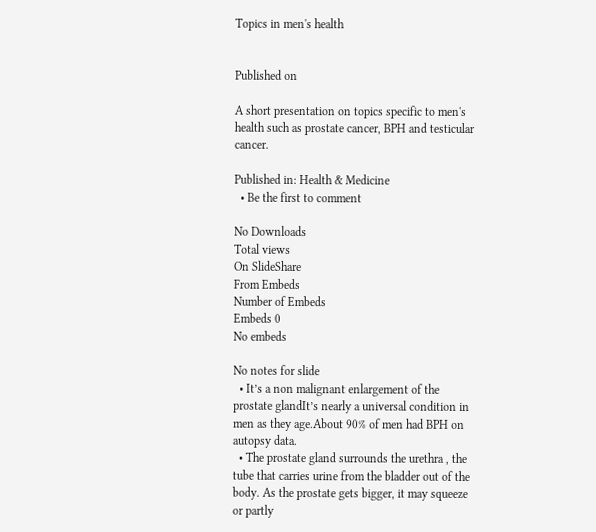Topics in men's health


Published on

A short presentation on topics specific to men's health such as prostate cancer, BPH and testicular cancer.

Published in: Health & Medicine
  • Be the first to comment

No Downloads
Total views
On SlideShare
From Embeds
Number of Embeds
Embeds 0
No embeds

No notes for slide
  • It’s a non malignant enlargement of the prostate glandIt’s nearly a universal condition in men as they age.About 90% of men had BPH on autopsy data.
  • The prostate gland surrounds the urethra , the tube that carries urine from the bladder out of the body. As the prostate gets bigger, it may squeeze or partly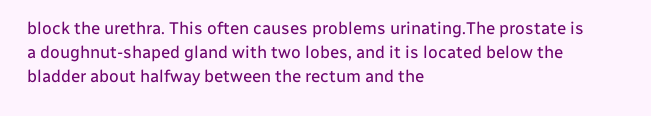block the urethra. This often causes problems urinating.The prostate is a doughnut-shaped gland with two lobes, and it is located below the bladder about halfway between the rectum and the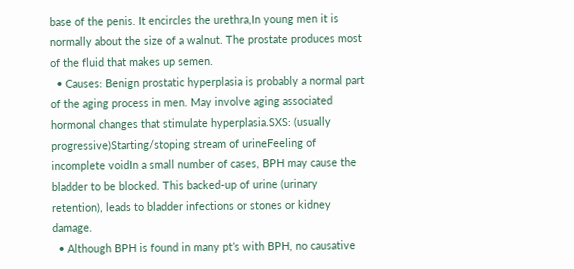base of the penis. It encircles the urethra,In young men it is normally about the size of a walnut. The prostate produces most of the fluid that makes up semen.
  • Causes: Benign prostatic hyperplasia is probably a normal part of the aging process in men. May involve aging associated hormonal changes that stimulate hyperplasia.SXS: (usually progressive)Starting/stoping stream of urineFeeling of incomplete voidIn a small number of cases, BPH may cause the bladder to be blocked. This backed-up of urine (urinary retention), leads to bladder infections or stones or kidney damage.
  • Although BPH is found in many pt’s with BPH, no causative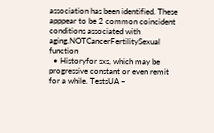association has been identified. These apppear to be 2 common coincident conditions associated with aging.NOTCancerFertilitySexual function
  • Historyfor sxs, which may be progressive constant or even remit for a while. TestsUA –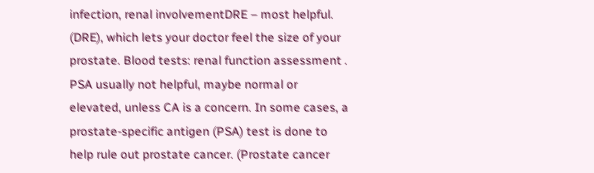infection, renal involvementDRE – most helpful. (DRE), which lets your doctor feel the size of your prostate. Blood tests: renal function assessment . PSA usually not helpful, maybe normal or elevated, unless CA is a concern. In some cases, a prostate-specific antigen (PSA) test is done to help rule out prostate cancer. (Prostate cancer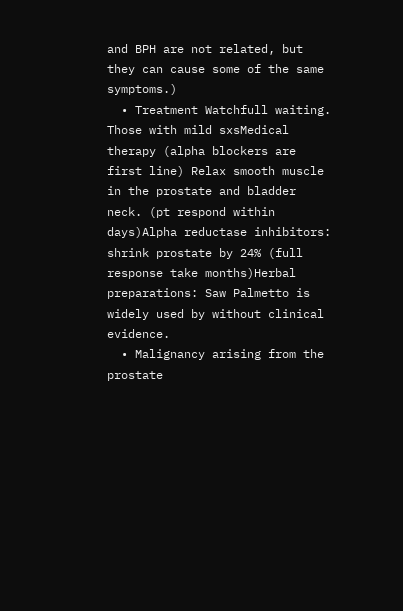and BPH are not related, but they can cause some of the same symptoms.)
  • Treatment Watchfull waiting. Those with mild sxsMedical therapy (alpha blockers are first line) Relax smooth muscle in the prostate and bladder neck. (pt respond within days)Alpha reductase inhibitors: shrink prostate by 24% (full response take months)Herbal preparations: Saw Palmetto is widely used by without clinical evidence.
  • Malignancy arising from the prostate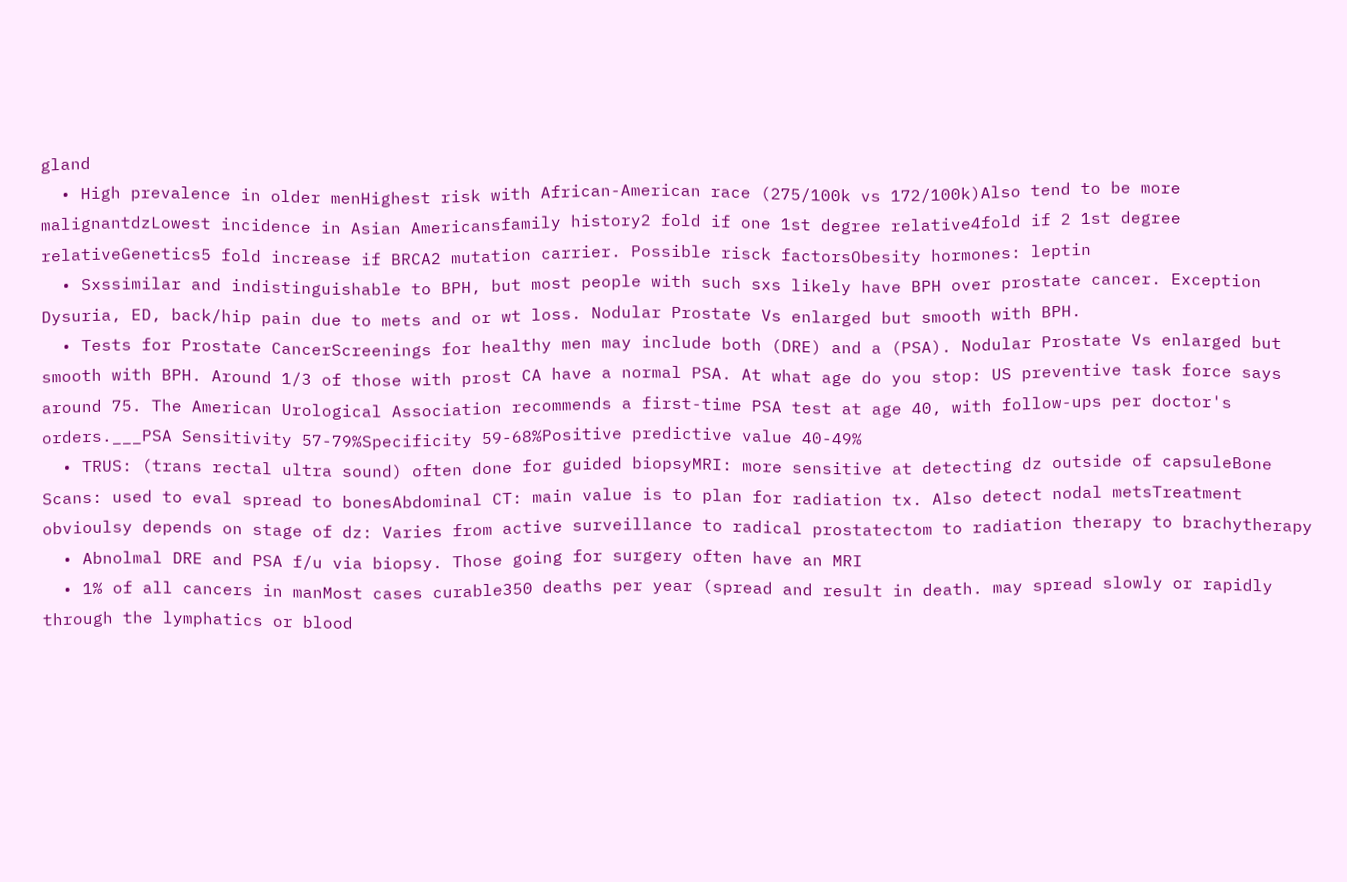gland
  • High prevalence in older menHighest risk with African-American race (275/100k vs 172/100k)Also tend to be more malignantdzLowest incidence in Asian Americansfamily history2 fold if one 1st degree relative4fold if 2 1st degree relativeGenetics5 fold increase if BRCA2 mutation carrier. Possible risck factorsObesity hormones: leptin
  • Sxssimilar and indistinguishable to BPH, but most people with such sxs likely have BPH over prostate cancer. Exception Dysuria, ED, back/hip pain due to mets and or wt loss. Nodular Prostate Vs enlarged but smooth with BPH.
  • Tests for Prostate CancerScreenings for healthy men may include both (DRE) and a (PSA). Nodular Prostate Vs enlarged but smooth with BPH. Around 1/3 of those with prost CA have a normal PSA. At what age do you stop: US preventive task force says around 75. The American Urological Association recommends a first-time PSA test at age 40, with follow-ups per doctor's orders.___PSA Sensitivity 57-79%Specificity 59-68%Positive predictive value 40-49%
  • TRUS: (trans rectal ultra sound) often done for guided biopsyMRI: more sensitive at detecting dz outside of capsuleBone Scans: used to eval spread to bonesAbdominal CT: main value is to plan for radiation tx. Also detect nodal metsTreatment obvioulsy depends on stage of dz: Varies from active surveillance to radical prostatectom to radiation therapy to brachytherapy
  • Abnolmal DRE and PSA f/u via biopsy. Those going for surgery often have an MRI
  • 1% of all cancers in manMost cases curable350 deaths per year (spread and result in death. may spread slowly or rapidly through the lymphatics or blood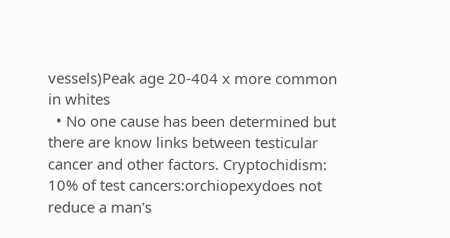vessels)Peak age 20-404 x more common in whites
  • No one cause has been determined but there are know links between testicular cancer and other factors. Cryptochidism: 10% of test cancers:orchiopexydoes not reduce a man's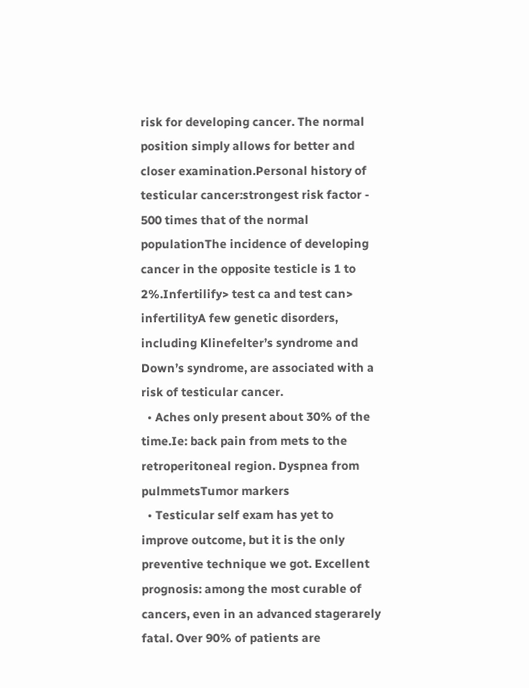risk for developing cancer. The normal position simply allows for better and closer examination.Personal history of testicular cancer:strongest risk factor - 500 times that of the normal populationThe incidence of developing cancer in the opposite testicle is 1 to 2%.Infertilify> test ca and test can> infertilityA few genetic disorders, including Klinefelter’s syndrome and Down’s syndrome, are associated with a risk of testicular cancer.
  • Aches only present about 30% of the time.Ie: back pain from mets to the retroperitoneal region. Dyspnea from pulmmetsTumor markers
  • Testicular self exam has yet to improve outcome, but it is the only preventive technique we got. Excellent prognosis: among the most curable of cancers, even in an advanced stagerarely fatal. Over 90% of patients are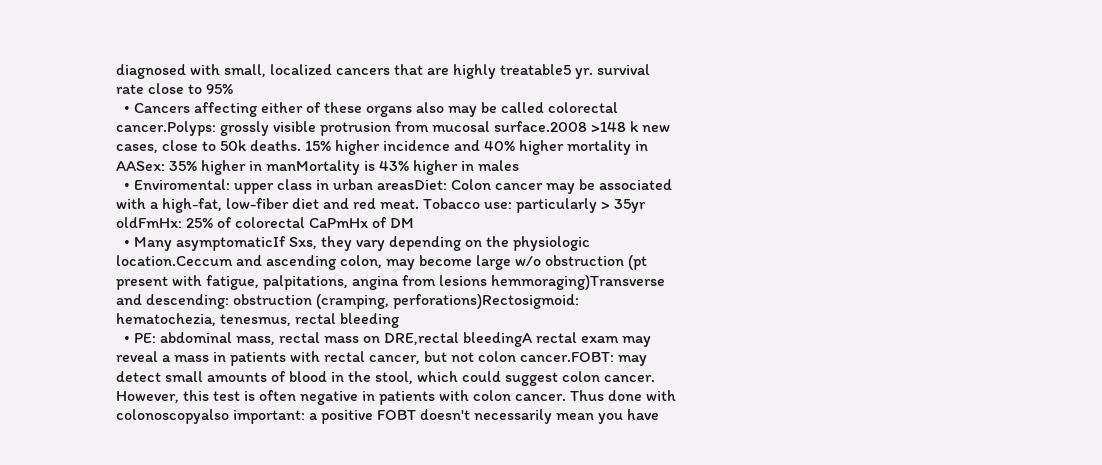diagnosed with small, localized cancers that are highly treatable5 yr. survival rate close to 95%
  • Cancers affecting either of these organs also may be called colorectal cancer.Polyps: grossly visible protrusion from mucosal surface.2008 >148 k new cases, close to 50k deaths. 15% higher incidence and 40% higher mortality in AASex: 35% higher in manMortality is 43% higher in males
  • Enviromental: upper class in urban areasDiet: Colon cancer may be associated with a high-fat, low-fiber diet and red meat. Tobacco use: particularly > 35yr oldFmHx: 25% of colorectal CaPmHx of DM
  • Many asymptomaticIf Sxs, they vary depending on the physiologic location.Ceccum and ascending colon, may become large w/o obstruction (pt present with fatigue, palpitations, angina from lesions hemmoraging)Transverse and descending: obstruction (cramping, perforations)Rectosigmoid: hematochezia, tenesmus, rectal bleeding
  • PE: abdominal mass, rectal mass on DRE,rectal bleedingA rectal exam may reveal a mass in patients with rectal cancer, but not colon cancer.FOBT: may detect small amounts of blood in the stool, which could suggest colon cancer. However, this test is often negative in patients with colon cancer. Thus done with colonoscopyalso important: a positive FOBT doesn't necessarily mean you have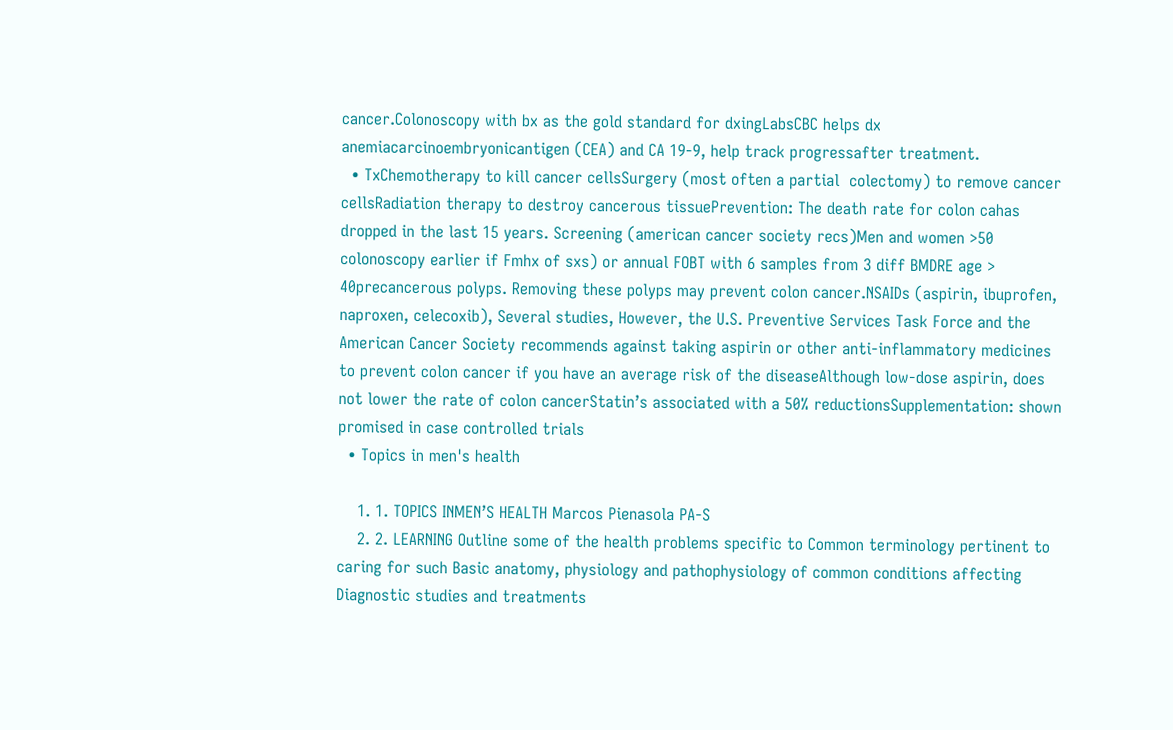cancer.Colonoscopy with bx as the gold standard for dxingLabsCBC helps dx anemiacarcinoembryonicantigen (CEA) and CA 19-9, help track progressafter treatment.
  • TxChemotherapy to kill cancer cellsSurgery (most often a partial  colectomy) to remove cancer cellsRadiation therapy to destroy cancerous tissuePrevention: The death rate for colon cahas dropped in the last 15 years. Screening (american cancer society recs)Men and women >50 colonoscopy earlier if Fmhx of sxs) or annual FOBT with 6 samples from 3 diff BMDRE age > 40precancerous polyps. Removing these polyps may prevent colon cancer.NSAIDs (aspirin, ibuprofen, naproxen, celecoxib), Several studies, However, the U.S. Preventive Services Task Force and the American Cancer Society recommends against taking aspirin or other anti-inflammatory medicines to prevent colon cancer if you have an average risk of the diseaseAlthough low-dose aspirin, does not lower the rate of colon cancerStatin’s associated with a 50% reductionsSupplementation: shown promised in case controlled trials
  • Topics in men's health

    1. 1. TOPICS INMEN’S HEALTH Marcos Pienasola PA-S
    2. 2. LEARNING Outline some of the health problems specific to Common terminology pertinent to caring for such Basic anatomy, physiology and pathophysiology of common conditions affecting Diagnostic studies and treatments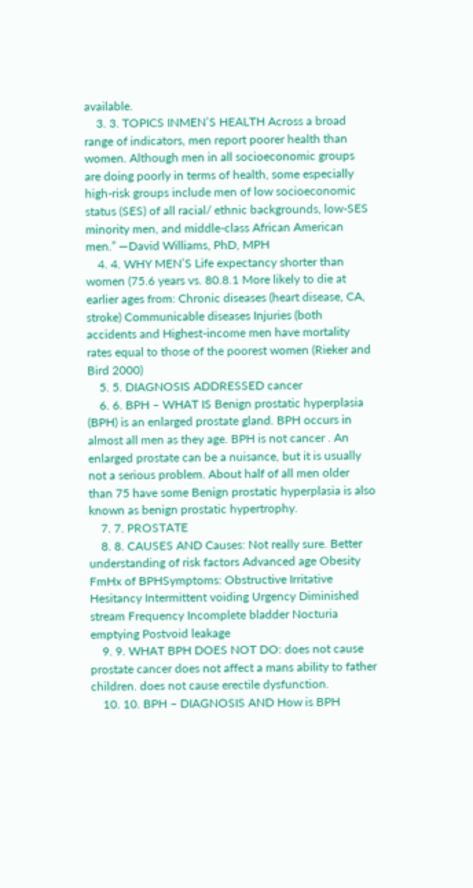available.
    3. 3. TOPICS INMEN’S HEALTH Across a broad range of indicators, men report poorer health than women. Although men in all socioeconomic groups are doing poorly in terms of health, some especially high-risk groups include men of low socioeconomic status (SES) of all racial/ ethnic backgrounds, low-SES minority men, and middle-class African American men.” —David Williams, PhD, MPH
    4. 4. WHY MEN’S Life expectancy shorter than women (75.6 years vs. 80.8.1 More likely to die at earlier ages from: Chronic diseases (heart disease, CA, stroke) Communicable diseases Injuries (both accidents and Highest-income men have mortality rates equal to those of the poorest women (Rieker and Bird 2000)
    5. 5. DIAGNOSIS ADDRESSED cancer
    6. 6. BPH – WHAT IS Benign prostatic hyperplasia (BPH) is an enlarged prostate gland. BPH occurs in almost all men as they age. BPH is not cancer . An enlarged prostate can be a nuisance, but it is usually not a serious problem. About half of all men older than 75 have some Benign prostatic hyperplasia is also known as benign prostatic hypertrophy.
    7. 7. PROSTATE
    8. 8. CAUSES AND Causes: Not really sure. Better understanding of risk factors Advanced age Obesity FmHx of BPHSymptoms: Obstructive Irritative Hesitancy Intermittent voiding Urgency Diminished stream Frequency Incomplete bladder Nocturia emptying Postvoid leakage
    9. 9. WHAT BPH DOES NOT DO: does not cause prostate cancer does not affect a mans ability to father children. does not cause erectile dysfunction.
    10. 10. BPH – DIAGNOSIS AND How is BPH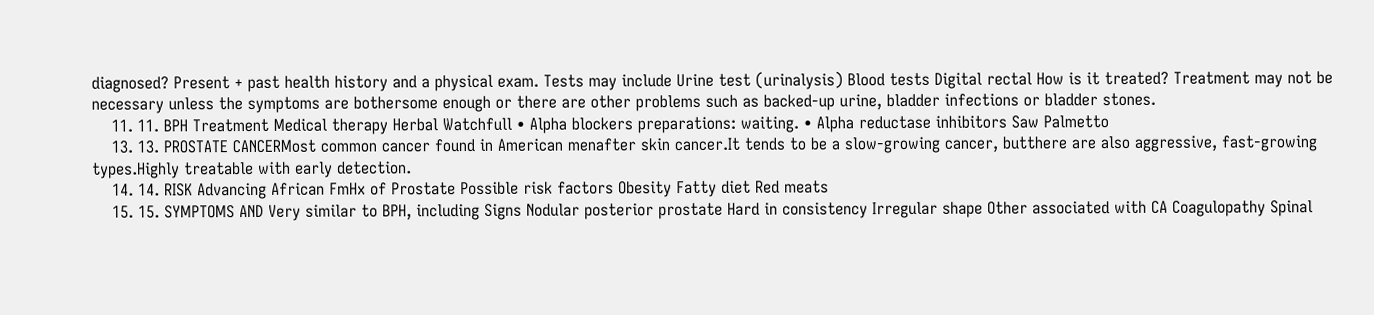diagnosed? Present + past health history and a physical exam. Tests may include Urine test (urinalysis) Blood tests Digital rectal How is it treated? Treatment may not be necessary unless the symptoms are bothersome enough or there are other problems such as backed-up urine, bladder infections or bladder stones.
    11. 11. BPH Treatment Medical therapy Herbal Watchfull • Alpha blockers preparations: waiting. • Alpha reductase inhibitors Saw Palmetto
    13. 13. PROSTATE CANCERMost common cancer found in American menafter skin cancer.It tends to be a slow-growing cancer, butthere are also aggressive, fast-growing types.Highly treatable with early detection.
    14. 14. RISK Advancing African FmHx of Prostate Possible risk factors Obesity Fatty diet Red meats
    15. 15. SYMPTOMS AND Very similar to BPH, including Signs Nodular posterior prostate Hard in consistency Irregular shape Other associated with CA Coagulopathy Spinal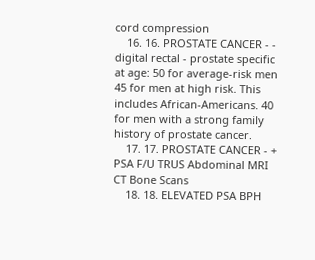cord compression
    16. 16. PROSTATE CANCER - - digital rectal - prostate specific at age: 50 for average-risk men 45 for men at high risk. This includes African-Americans. 40 for men with a strong family history of prostate cancer.
    17. 17. PROSTATE CANCER - + PSA F/U TRUS Abdominal MRI CT Bone Scans
    18. 18. ELEVATED PSA BPH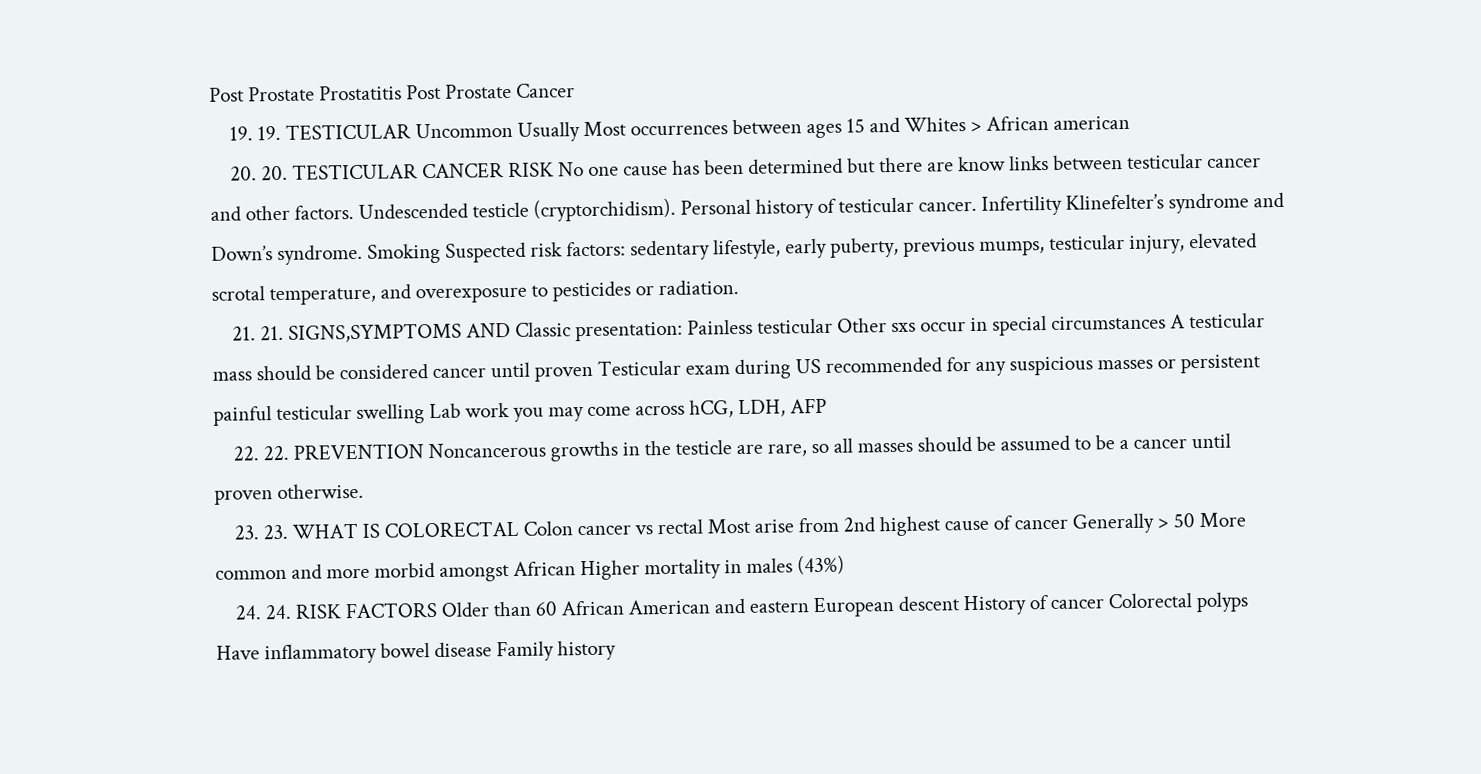Post Prostate Prostatitis Post Prostate Cancer
    19. 19. TESTICULAR Uncommon Usually Most occurrences between ages 15 and Whites > African american
    20. 20. TESTICULAR CANCER RISK No one cause has been determined but there are know links between testicular cancer and other factors. Undescended testicle (cryptorchidism). Personal history of testicular cancer. Infertility Klinefelter’s syndrome and Down’s syndrome. Smoking Suspected risk factors: sedentary lifestyle, early puberty, previous mumps, testicular injury, elevated scrotal temperature, and overexposure to pesticides or radiation.
    21. 21. SIGNS,SYMPTOMS AND Classic presentation: Painless testicular Other sxs occur in special circumstances A testicular mass should be considered cancer until proven Testicular exam during US recommended for any suspicious masses or persistent painful testicular swelling Lab work you may come across hCG, LDH, AFP
    22. 22. PREVENTION Noncancerous growths in the testicle are rare, so all masses should be assumed to be a cancer until proven otherwise.
    23. 23. WHAT IS COLORECTAL Colon cancer vs rectal Most arise from 2nd highest cause of cancer Generally > 50 More common and more morbid amongst African Higher mortality in males (43%)
    24. 24. RISK FACTORS Older than 60 African American and eastern European descent History of cancer Colorectal polyps Have inflammatory bowel disease Family history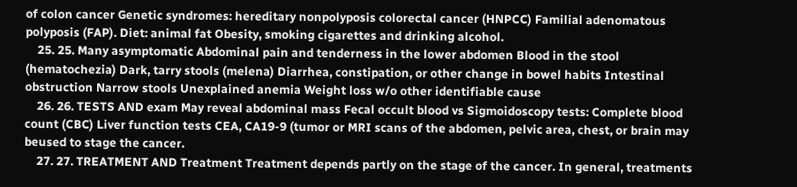of colon cancer Genetic syndromes: hereditary nonpolyposis colorectal cancer (HNPCC) Familial adenomatous polyposis (FAP). Diet: animal fat Obesity, smoking cigarettes and drinking alcohol.
    25. 25. Many asymptomatic Abdominal pain and tenderness in the lower abdomen Blood in the stool (hematochezia) Dark, tarry stools (melena) Diarrhea, constipation, or other change in bowel habits Intestinal obstruction Narrow stools Unexplained anemia Weight loss w/o other identifiable cause
    26. 26. TESTS AND exam May reveal abdominal mass Fecal occult blood vs Sigmoidoscopy tests: Complete blood count (CBC) Liver function tests CEA, CA19-9 (tumor or MRI scans of the abdomen, pelvic area, chest, or brain may beused to stage the cancer.
    27. 27. TREATMENT AND Treatment Treatment depends partly on the stage of the cancer. In general, treatments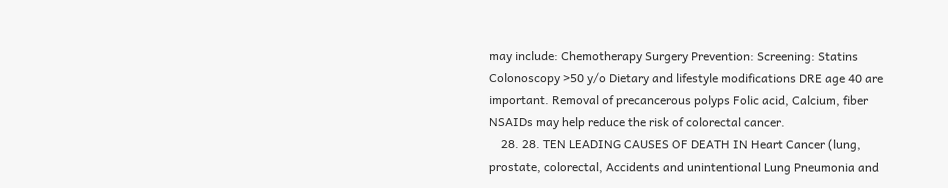may include: Chemotherapy Surgery Prevention: Screening: Statins Colonoscopy >50 y/o Dietary and lifestyle modifications DRE age 40 are important. Removal of precancerous polyps Folic acid, Calcium, fiber NSAIDs may help reduce the risk of colorectal cancer.
    28. 28. TEN LEADING CAUSES OF DEATH IN Heart Cancer (lung, prostate, colorectal, Accidents and unintentional Lung Pneumonia and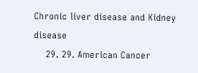Chronic liver disease and Kidney disease
    29. 29. American Cancer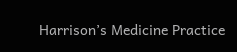Harrison’s Medicine Practice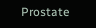Prostate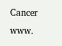Cancer www.